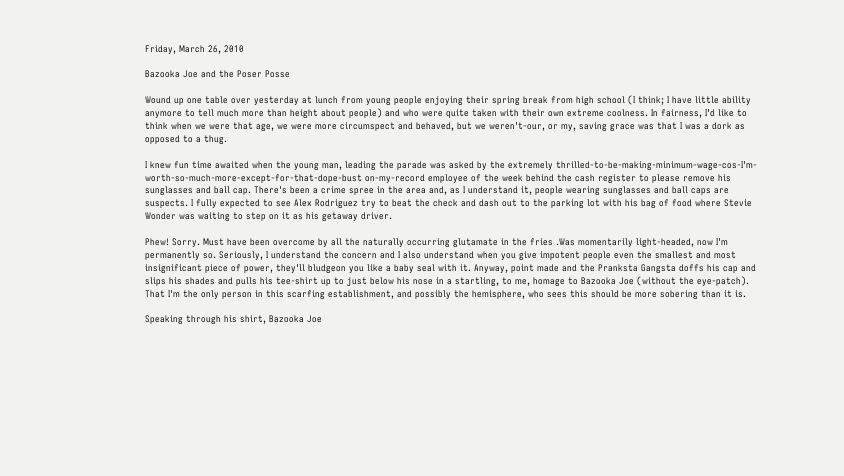Friday, March 26, 2010

Bazooka Joe and the Poser Posse

Wound up one table over yesterday at lunch from young people enjoying their spring break from high school (I think; I have little ability anymore to tell much more than height about people) and who were quite taken with their own extreme coolness. In fairness, I'd like to think when we were that age, we were more circumspect and behaved, but we weren't-our, or my, saving grace was that I was a dork as opposed to a thug.

I knew fun time awaited when the young man, leading the parade was asked by the extremely thrilled-to-be-making-minimum-wage-cos-I'm-worth-so-much-more-except-for-that-dope-bust on-my-record employee of the week behind the cash register to please remove his sunglasses and ball cap. There's been a crime spree in the area and, as I understand it, people wearing sunglasses and ball caps are suspects. I fully expected to see Alex Rodriguez try to beat the check and dash out to the parking lot with his bag of food where Stevie Wonder was waiting to step on it as his getaway driver.

Phew! Sorry. Must have been overcome by all the naturally occurring glutamate in the fries .Was momentarily light-headed, now I'm permanently so. Seriously, I understand the concern and I also understand when you give impotent people even the smallest and most insignificant piece of power, they'll bludgeon you like a baby seal with it. Anyway, point made and the Pranksta Gangsta doffs his cap and slips his shades and pulls his tee-shirt up to just below his nose in a startling, to me, homage to Bazooka Joe (without the eye-patch). That I'm the only person in this scarfing establishment, and possibly the hemisphere, who sees this should be more sobering than it is.

Speaking through his shirt, Bazooka Joe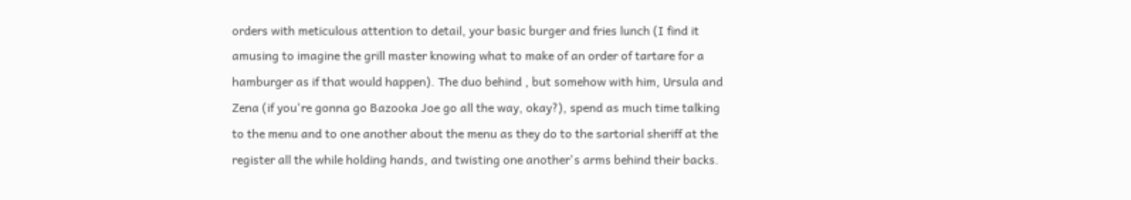orders with meticulous attention to detail, your basic burger and fries lunch (I find it amusing to imagine the grill master knowing what to make of an order of tartare for a hamburger as if that would happen). The duo behind , but somehow with him, Ursula and Zena (if you're gonna go Bazooka Joe go all the way, okay?), spend as much time talking to the menu and to one another about the menu as they do to the sartorial sheriff at the register all the while holding hands, and twisting one another's arms behind their backs.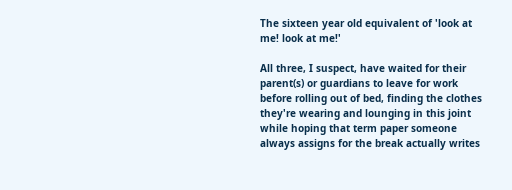The sixteen year old equivalent of 'look at me! look at me!'

All three, I suspect, have waited for their parent(s) or guardians to leave for work before rolling out of bed, finding the clothes they're wearing and lounging in this joint while hoping that term paper someone always assigns for the break actually writes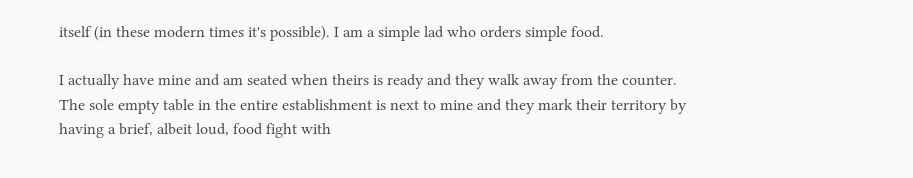itself (in these modern times it's possible). I am a simple lad who orders simple food.

I actually have mine and am seated when theirs is ready and they walk away from the counter. The sole empty table in the entire establishment is next to mine and they mark their territory by having a brief, albeit loud, food fight with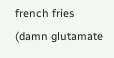french fries (damn glutamate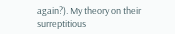again?). My theory on their surreptitious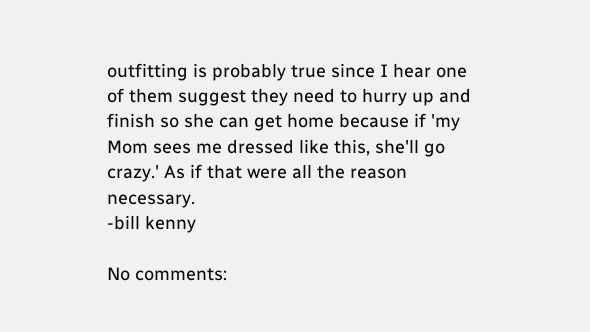outfitting is probably true since I hear one of them suggest they need to hurry up and finish so she can get home because if 'my Mom sees me dressed like this, she'll go crazy.' As if that were all the reason necessary.
-bill kenny

No comments: